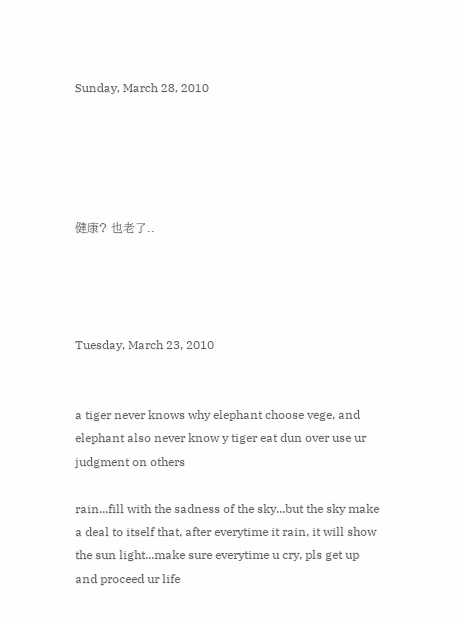Sunday, March 28, 2010





健康? 也老了..




Tuesday, March 23, 2010


a tiger never knows why elephant choose vege, and elephant also never know y tiger eat dun over use ur judgment on others

rain...fill with the sadness of the sky...but the sky make a deal to itself that, after everytime it rain, it will show the sun light...make sure everytime u cry, pls get up and proceed ur life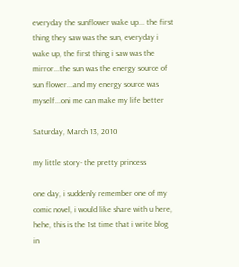everyday the sunflower wake up... the first thing they saw was the sun, everyday i wake up, the first thing i saw was the mirror...the sun was the energy source of sun flower...and my energy source was myself...oni me can make my life better

Saturday, March 13, 2010

my little story- the pretty princess

one day, i suddenly remember one of my comic novel, i would like share with u here,
hehe, this is the 1st time that i write blog in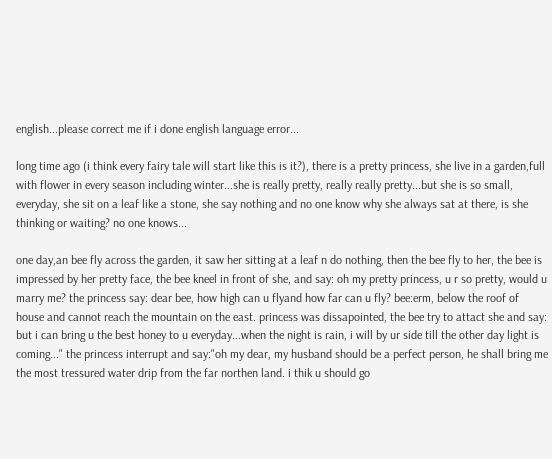english...please correct me if i done english language error...

long time ago (i think every fairy tale will start like this is it?), there is a pretty princess, she live in a garden,full with flower in every season including winter...she is really pretty, really really pretty...but she is so small, everyday, she sit on a leaf like a stone, she say nothing and no one know why she always sat at there, is she thinking or waiting? no one knows...

one day,an bee fly across the garden, it saw her sitting at a leaf n do nothing, then the bee fly to her, the bee is impressed by her pretty face, the bee kneel in front of she, and say: oh my pretty princess, u r so pretty, would u marry me? the princess say: dear bee, how high can u flyand how far can u fly? bee:erm, below the roof of house and cannot reach the mountain on the east. princess was dissapointed, the bee try to attact she and say: but i can bring u the best honey to u everyday...when the night is rain, i will by ur side till the other day light is coming..." the princess interrupt and say:"oh my dear, my husband should be a perfect person, he shall bring me the most tressured water drip from the far northen land. i thik u should go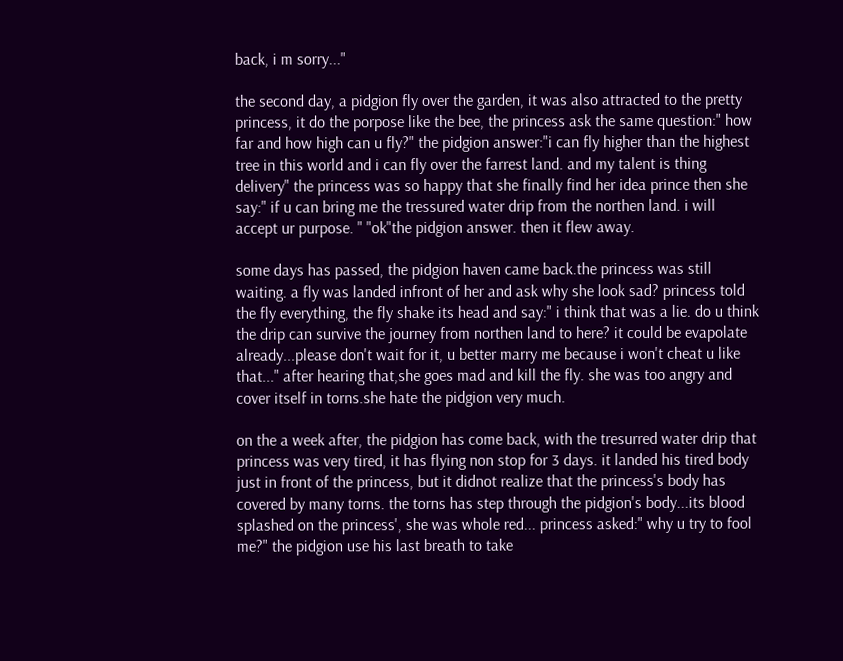back, i m sorry..."

the second day, a pidgion fly over the garden, it was also attracted to the pretty princess, it do the porpose like the bee, the princess ask the same question:" how far and how high can u fly?" the pidgion answer:"i can fly higher than the highest tree in this world and i can fly over the farrest land. and my talent is thing delivery" the princess was so happy that she finally find her idea prince then she say:" if u can bring me the tressured water drip from the northen land. i will accept ur purpose. " "ok"the pidgion answer. then it flew away.

some days has passed, the pidgion haven came back.the princess was still waiting. a fly was landed infront of her and ask why she look sad? princess told the fly everything, the fly shake its head and say:" i think that was a lie. do u think the drip can survive the journey from northen land to here? it could be evapolate already...please don't wait for it, u better marry me because i won't cheat u like that..." after hearing that,she goes mad and kill the fly. she was too angry and cover itself in torns.she hate the pidgion very much.

on the a week after, the pidgion has come back, with the tresurred water drip that princess was very tired, it has flying non stop for 3 days. it landed his tired body just in front of the princess, but it didnot realize that the princess's body has covered by many torns. the torns has step through the pidgion's body...its blood splashed on the princess', she was whole red... princess asked:" why u try to fool me?" the pidgion use his last breath to take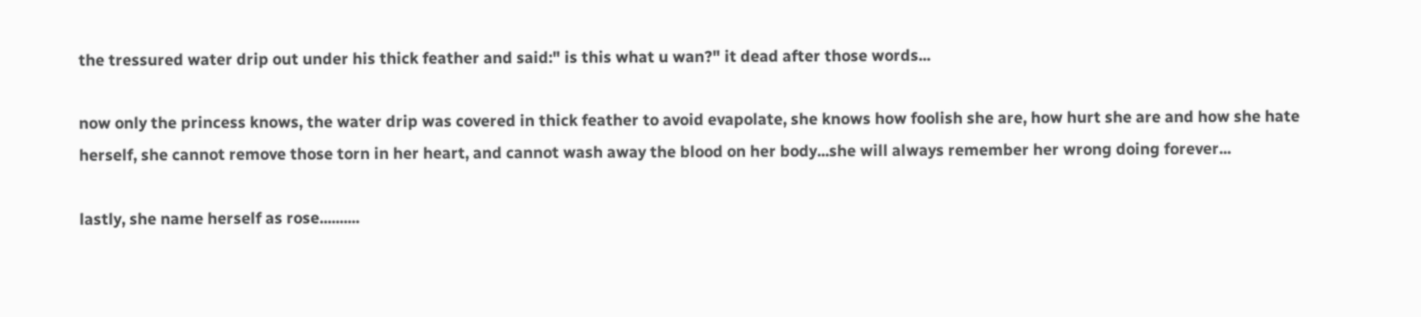the tressured water drip out under his thick feather and said:" is this what u wan?" it dead after those words...

now only the princess knows, the water drip was covered in thick feather to avoid evapolate, she knows how foolish she are, how hurt she are and how she hate herself, she cannot remove those torn in her heart, and cannot wash away the blood on her body...she will always remember her wrong doing forever...

lastly, she name herself as rose..........